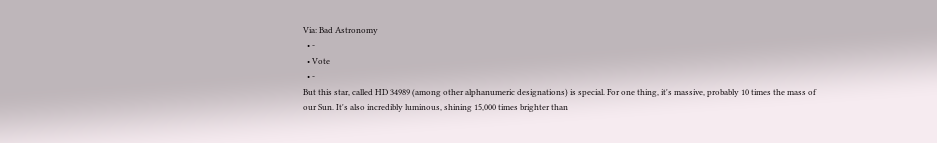Via: Bad Astronomy
  • -
  • Vote
  • -
But this star, called HD 34989 (among other alphanumeric designations) is special. For one thing, it's massive, probably 10 times the mass of our Sun. It's also incredibly luminous, shining 15,000 times brighter than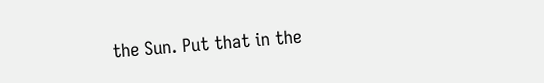the Sun. Put that in the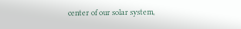center of our solar system,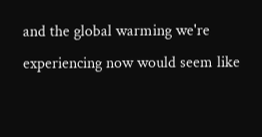and the global warming we're experiencing now would seem like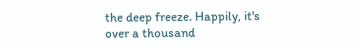the deep freeze. Happily, it's over a thousand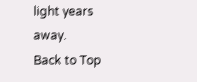light years away.
Back to Top